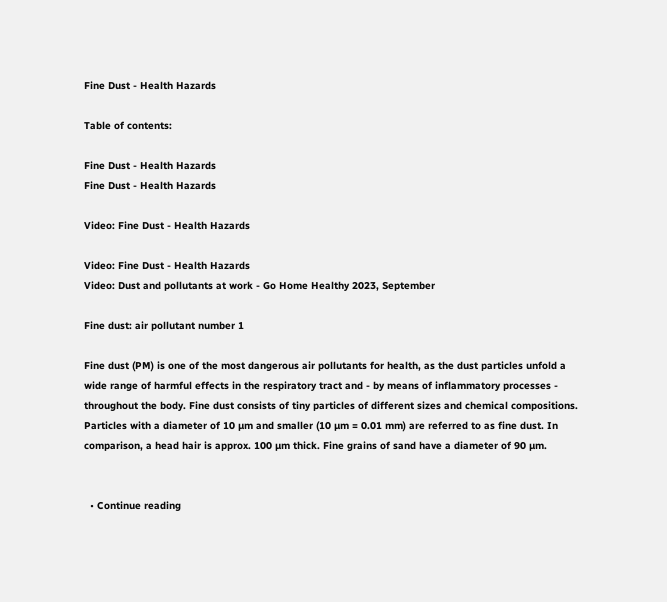Fine Dust - Health Hazards

Table of contents:

Fine Dust - Health Hazards
Fine Dust - Health Hazards

Video: Fine Dust - Health Hazards

Video: Fine Dust - Health Hazards
Video: Dust and pollutants at work - Go Home Healthy 2023, September

Fine dust: air pollutant number 1

Fine dust (PM) is one of the most dangerous air pollutants for health, as the dust particles unfold a wide range of harmful effects in the respiratory tract and - by means of inflammatory processes - throughout the body. Fine dust consists of tiny particles of different sizes and chemical compositions. Particles with a diameter of 10 µm and smaller (10 µm = 0.01 mm) are referred to as fine dust. In comparison, a head hair is approx. 100 µm thick. Fine grains of sand have a diameter of 90 µm.


  • Continue reading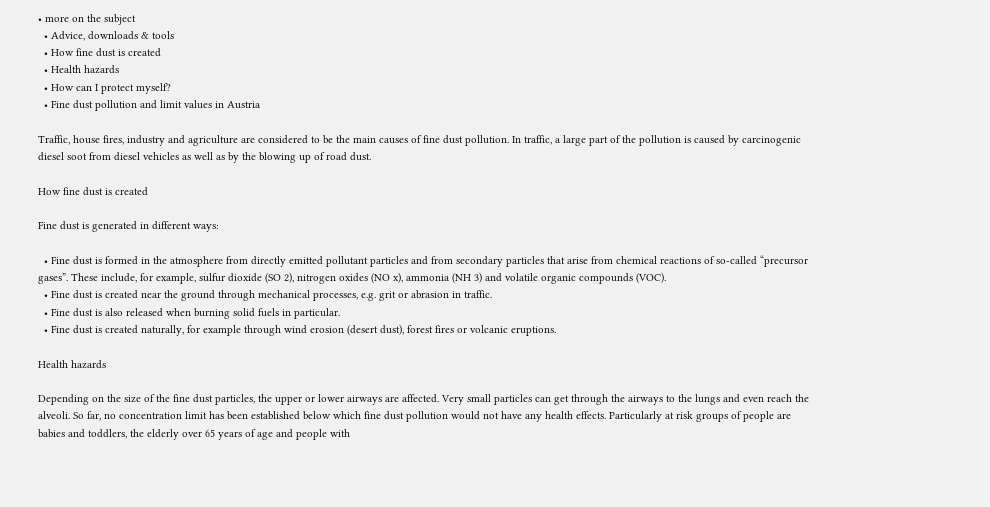• more on the subject
  • Advice, downloads & tools
  • How fine dust is created
  • Health hazards
  • How can I protect myself?
  • Fine dust pollution and limit values in Austria

Traffic, house fires, industry and agriculture are considered to be the main causes of fine dust pollution. In traffic, a large part of the pollution is caused by carcinogenic diesel soot from diesel vehicles as well as by the blowing up of road dust.

How fine dust is created

Fine dust is generated in different ways:

  • Fine dust is formed in the atmosphere from directly emitted pollutant particles and from secondary particles that arise from chemical reactions of so-called “precursor gases”. These include, for example, sulfur dioxide (SO 2), nitrogen oxides (NO x), ammonia (NH 3) and volatile organic compounds (VOC).
  • Fine dust is created near the ground through mechanical processes, e.g. grit or abrasion in traffic.
  • Fine dust is also released when burning solid fuels in particular.
  • Fine dust is created naturally, for example through wind erosion (desert dust), forest fires or volcanic eruptions.

Health hazards

Depending on the size of the fine dust particles, the upper or lower airways are affected. Very small particles can get through the airways to the lungs and even reach the alveoli. So far, no concentration limit has been established below which fine dust pollution would not have any health effects. Particularly at risk groups of people are babies and toddlers, the elderly over 65 years of age and people with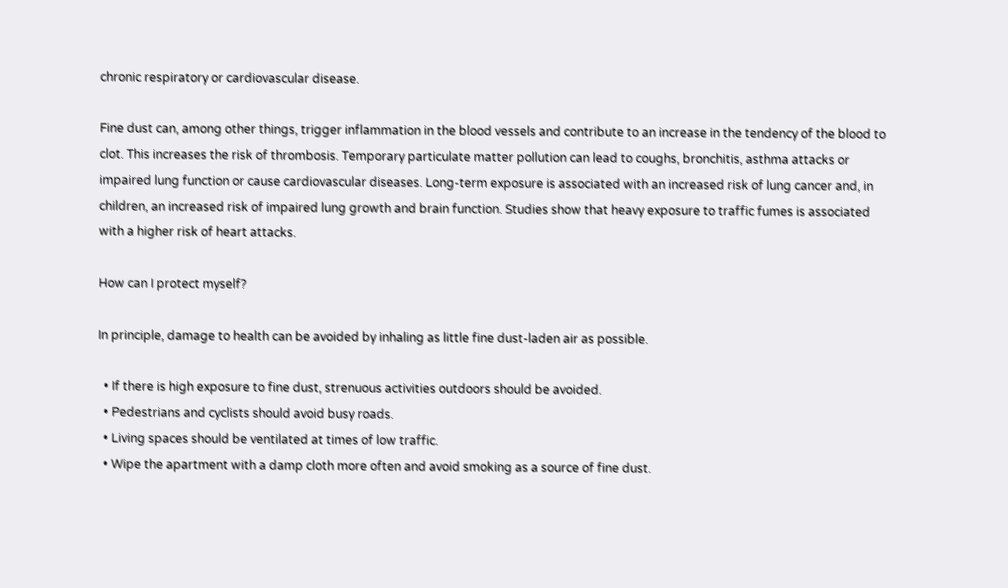chronic respiratory or cardiovascular disease.

Fine dust can, among other things, trigger inflammation in the blood vessels and contribute to an increase in the tendency of the blood to clot. This increases the risk of thrombosis. Temporary particulate matter pollution can lead to coughs, bronchitis, asthma attacks or impaired lung function or cause cardiovascular diseases. Long-term exposure is associated with an increased risk of lung cancer and, in children, an increased risk of impaired lung growth and brain function. Studies show that heavy exposure to traffic fumes is associated with a higher risk of heart attacks.

How can I protect myself?

In principle, damage to health can be avoided by inhaling as little fine dust-laden air as possible.

  • If there is high exposure to fine dust, strenuous activities outdoors should be avoided.
  • Pedestrians and cyclists should avoid busy roads.
  • Living spaces should be ventilated at times of low traffic.
  • Wipe the apartment with a damp cloth more often and avoid smoking as a source of fine dust.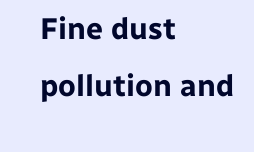Fine dust pollution and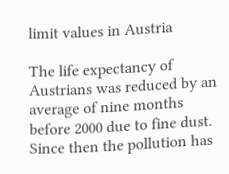limit values in Austria

The life expectancy of Austrians was reduced by an average of nine months before 2000 due to fine dust. Since then the pollution has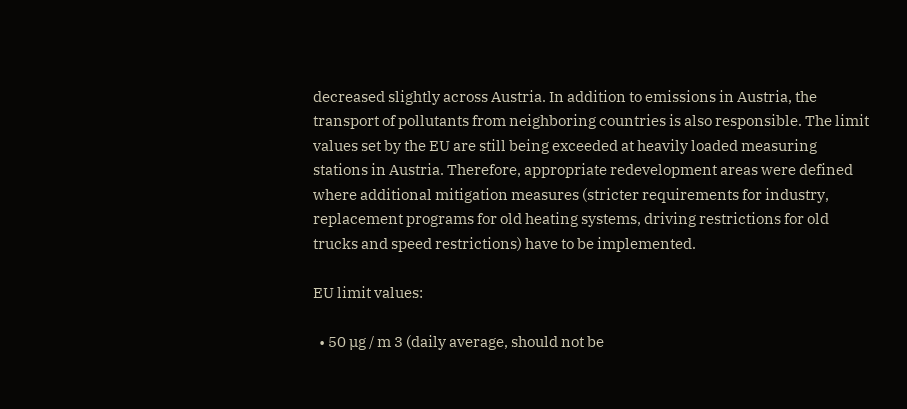decreased slightly across Austria. In addition to emissions in Austria, the transport of pollutants from neighboring countries is also responsible. The limit values set by the EU are still being exceeded at heavily loaded measuring stations in Austria. Therefore, appropriate redevelopment areas were defined where additional mitigation measures (stricter requirements for industry, replacement programs for old heating systems, driving restrictions for old trucks and speed restrictions) have to be implemented.

EU limit values:

  • 50 µg / m 3 (daily average, should not be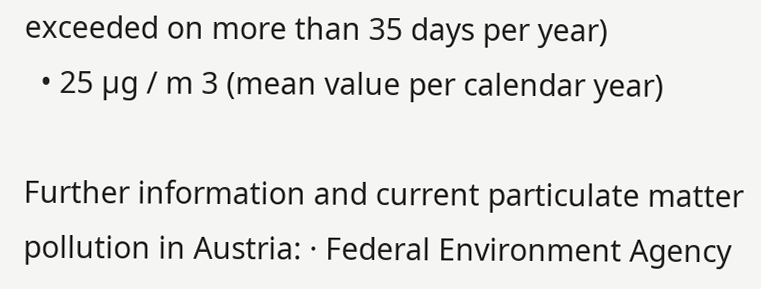exceeded on more than 35 days per year)
  • 25 µg / m 3 (mean value per calendar year)

Further information and current particulate matter pollution in Austria: · Federal Environment Agency